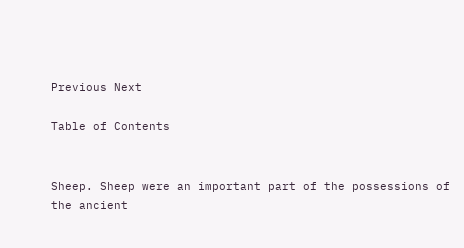Previous Next

Table of Contents


Sheep. Sheep were an important part of the possessions of the ancient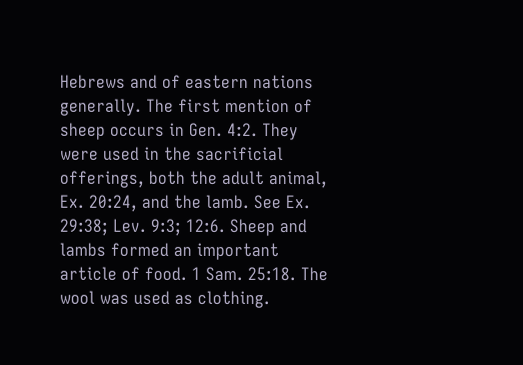Hebrews and of eastern nations generally. The first mention of sheep occurs in Gen. 4:2. They were used in the sacrificial offerings, both the adult animal, Ex. 20:24, and the lamb. See Ex. 29:38; Lev. 9:3; 12:6. Sheep and lambs formed an important article of food. 1 Sam. 25:18. The wool was used as clothing.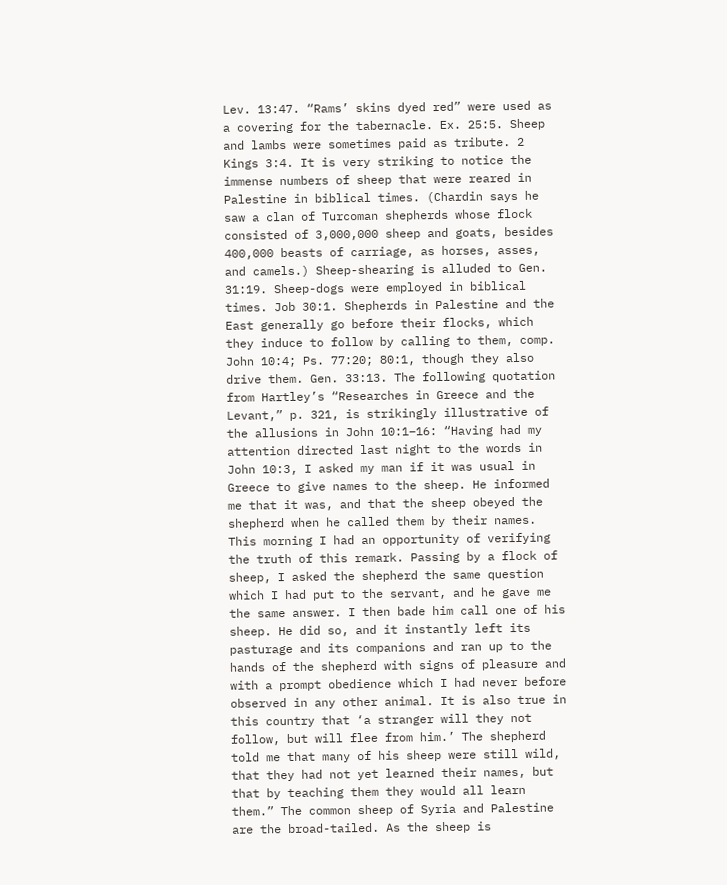Lev. 13:47. “Rams’ skins dyed red” were used as a covering for the tabernacle. Ex. 25:5. Sheep and lambs were sometimes paid as tribute. 2 Kings 3:4. It is very striking to notice the immense numbers of sheep that were reared in Palestine in biblical times. (Chardin says he saw a clan of Turcoman shepherds whose flock consisted of 3,000,000 sheep and goats, besides 400,000 beasts of carriage, as horses, asses, and camels.) Sheep-shearing is alluded to Gen. 31:19. Sheep-dogs were employed in biblical times. Job 30:1. Shepherds in Palestine and the East generally go before their flocks, which they induce to follow by calling to them, comp. John 10:4; Ps. 77:20; 80:1, though they also drive them. Gen. 33:13. The following quotation from Hartley’s “Researches in Greece and the Levant,” p. 321, is strikingly illustrative of the allusions in John 10:1–16: “Having had my attention directed last night to the words in John 10:3, I asked my man if it was usual in Greece to give names to the sheep. He informed me that it was, and that the sheep obeyed the shepherd when he called them by their names. This morning I had an opportunity of verifying the truth of this remark. Passing by a flock of sheep, I asked the shepherd the same question which I had put to the servant, and he gave me the same answer. I then bade him call one of his sheep. He did so, and it instantly left its pasturage and its companions and ran up to the hands of the shepherd with signs of pleasure and with a prompt obedience which I had never before observed in any other animal. It is also true in this country that ‘a stranger will they not follow, but will flee from him.’ The shepherd told me that many of his sheep were still wild, that they had not yet learned their names, but that by teaching them they would all learn them.” The common sheep of Syria and Palestine are the broad-tailed. As the sheep is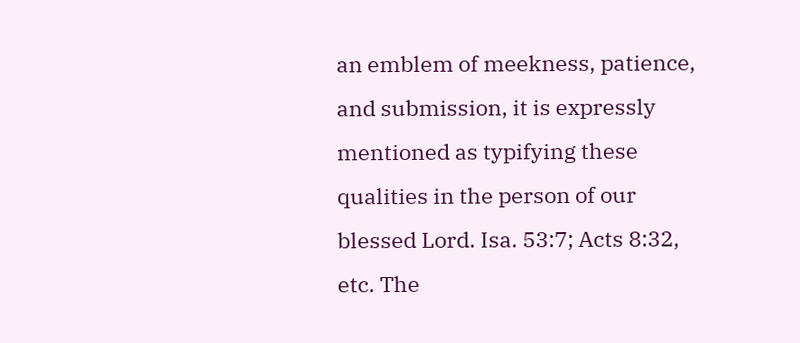an emblem of meekness, patience, and submission, it is expressly mentioned as typifying these qualities in the person of our blessed Lord. Isa. 53:7; Acts 8:32, etc. The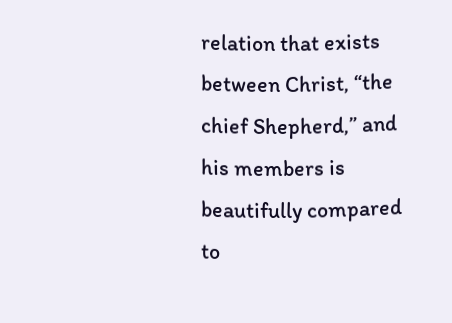relation that exists between Christ, “the chief Shepherd,” and his members is beautifully compared to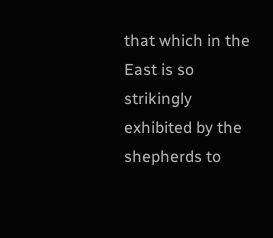that which in the East is so strikingly exhibited by the shepherds to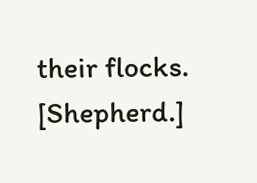their flocks. [Shepherd.]